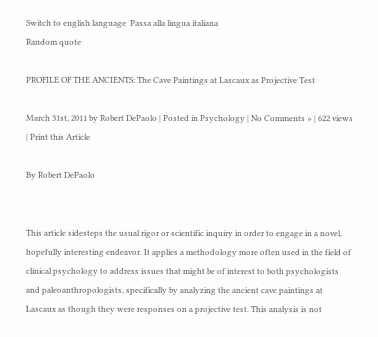Switch to english language  Passa alla lingua italiana
Random quote

PROFILE OF THE ANCIENTS: The Cave Paintings at Lascaux as Projective Test

March 31st, 2011 by Robert DePaolo | Posted in Psychology | No Comments » | 622 views | Print this Article

By Robert DePaolo


This article sidesteps the usual rigor or scientific inquiry in order to engage in a novel, hopefully interesting endeavor. It applies a methodology more often used in the field of clinical psychology to address issues that might be of interest to both psychologists and paleoanthropologists, specifically by analyzing the ancient cave paintings at Lascaux as though they were responses on a projective test. This analysis is not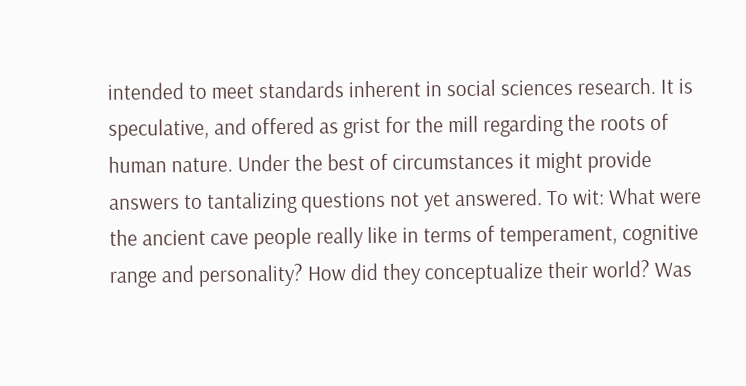intended to meet standards inherent in social sciences research. It is speculative, and offered as grist for the mill regarding the roots of human nature. Under the best of circumstances it might provide answers to tantalizing questions not yet answered. To wit: What were the ancient cave people really like in terms of temperament, cognitive range and personality? How did they conceptualize their world? Was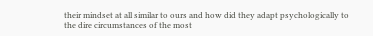their mindset at all similar to ours and how did they adapt psychologically to the dire circumstances of the most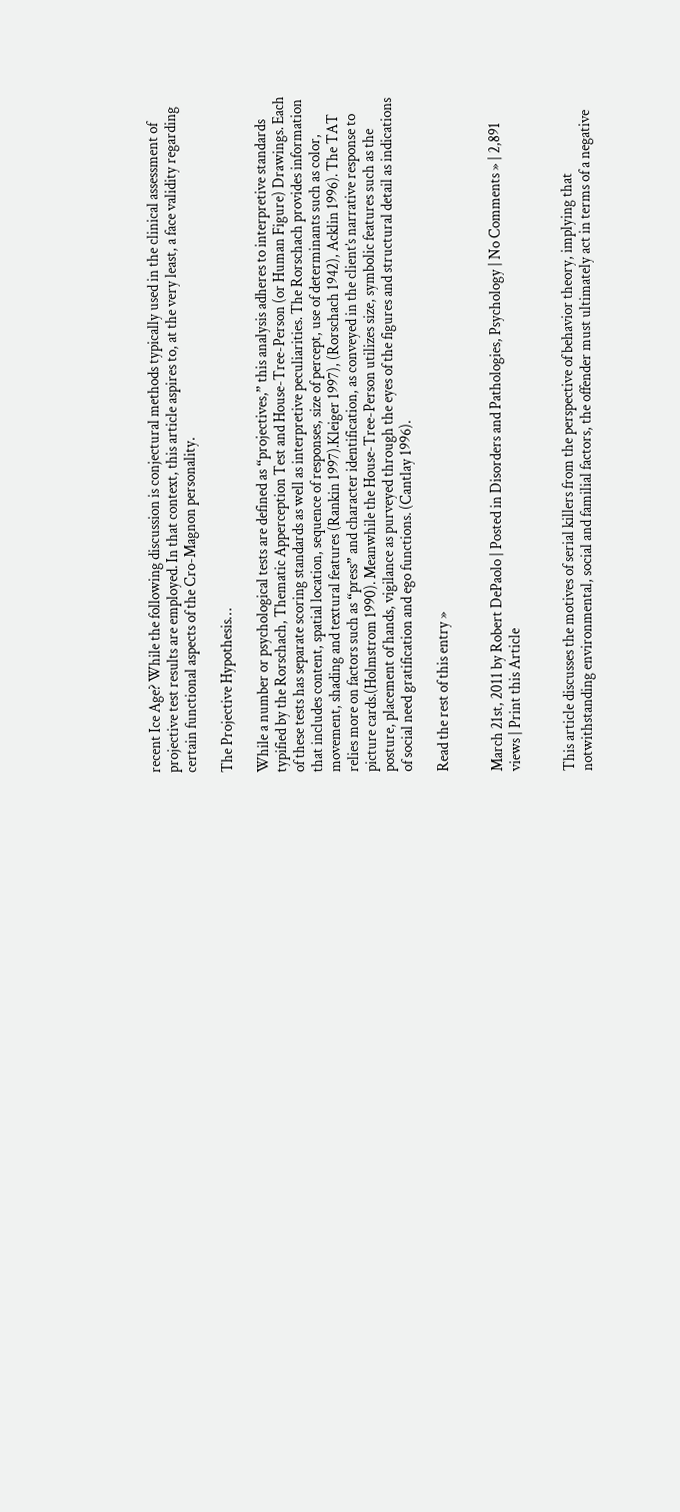recent Ice Age? While the following discussion is conjectural methods typically used in the clinical assessment of projective test results are employed. In that context, this article aspires to, at the very least, a face validity regarding certain functional aspects of the Cro-Magnon personality.

The Projective Hypothesis…

While a number or psychological tests are defined as “projectives,” this analysis adheres to interpretive standards typified by the Rorschach, Thematic Apperception Test and House-Tree-Person (or Human Figure) Drawings. Each of these tests has separate scoring standards as well as interpretive peculiarities. The Rorschach provides information that includes content, spatial location, sequence of responses, size of percept, use of determinants such as color, movement, shading and textural features (Rankin 1997).Kleiger 1997), (Rorschach 1942), Acklin 1996). The TAT relies more on factors such as “press” and character identification, as conveyed in the client’s narrative response to picture cards.(Holmstrom 1990). Meanwhile the House-Tree-Person utilizes size, symbolic features such as the posture, placement of hands, vigilance as purveyed through the eyes of the figures and structural detail as indications of social need gratification and ego functions. (Cantlay 1996).

Read the rest of this entry »


March 21st, 2011 by Robert DePaolo | Posted in Disorders and Pathologies, Psychology | No Comments » | 2,891 views | Print this Article


This article discusses the motives of serial killers from the perspective of behavior theory, implying that notwithstanding environmental, social and familial factors, the offender must ultimately act in terms of a negative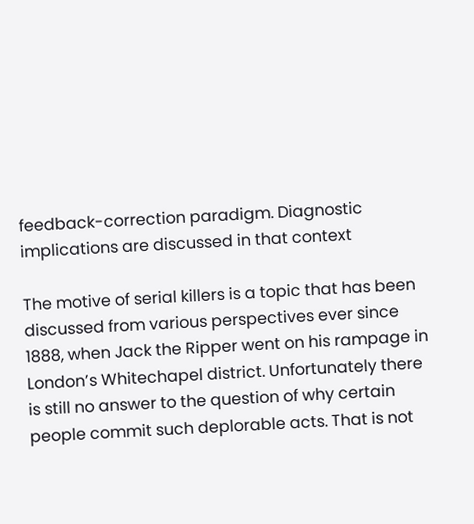feedback-correction paradigm. Diagnostic implications are discussed in that context

The motive of serial killers is a topic that has been discussed from various perspectives ever since 1888, when Jack the Ripper went on his rampage in London’s Whitechapel district. Unfortunately there is still no answer to the question of why certain people commit such deplorable acts. That is not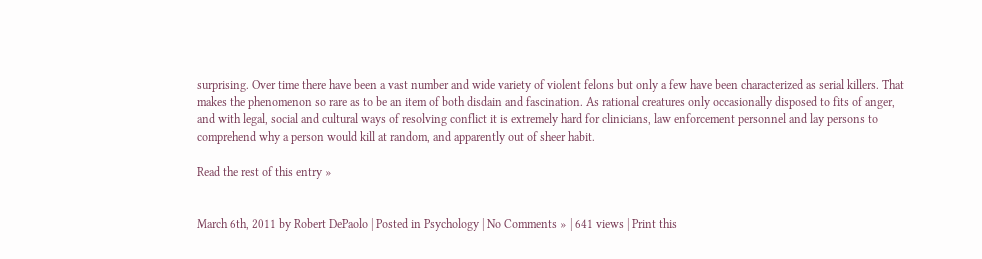surprising. Over time there have been a vast number and wide variety of violent felons but only a few have been characterized as serial killers. That makes the phenomenon so rare as to be an item of both disdain and fascination. As rational creatures only occasionally disposed to fits of anger, and with legal, social and cultural ways of resolving conflict it is extremely hard for clinicians, law enforcement personnel and lay persons to comprehend why a person would kill at random, and apparently out of sheer habit.

Read the rest of this entry »


March 6th, 2011 by Robert DePaolo | Posted in Psychology | No Comments » | 641 views | Print this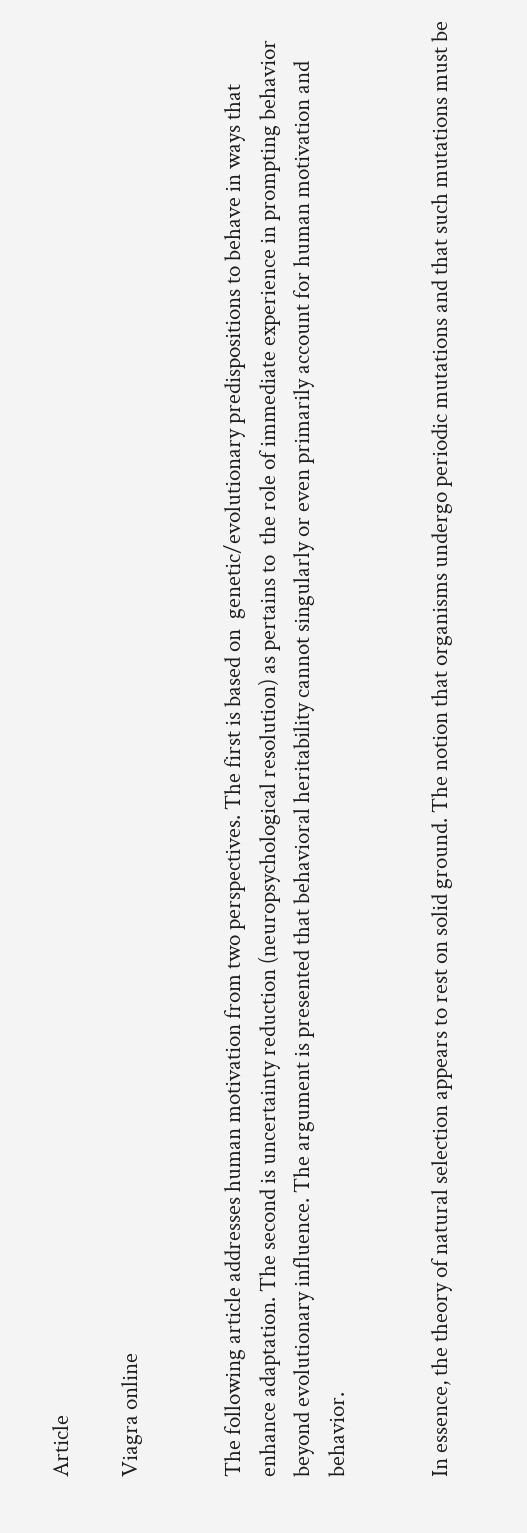Article

Viagra online


The following article addresses human motivation from two perspectives. The first is based on  genetic/evolutionary predispositions to behave in ways that enhance adaptation. The second is uncertainty reduction (neuropsychological resolution) as pertains to  the role of immediate experience in prompting behavior beyond evolutionary influence. The argument is presented that behavioral heritability cannot singularly or even primarily account for human motivation and behavior.


In essence, the theory of natural selection appears to rest on solid ground. The notion that organisms undergo periodic mutations and that such mutations must be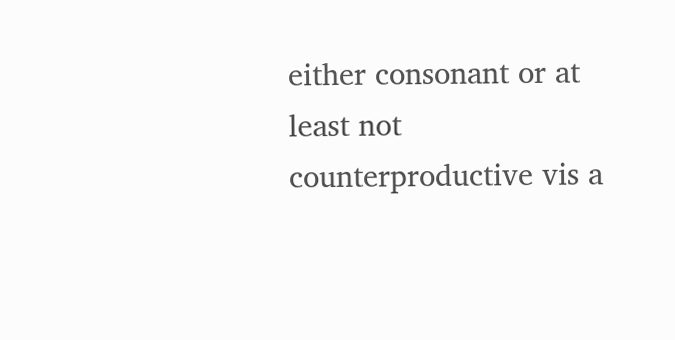either consonant or at least not counterproductive vis a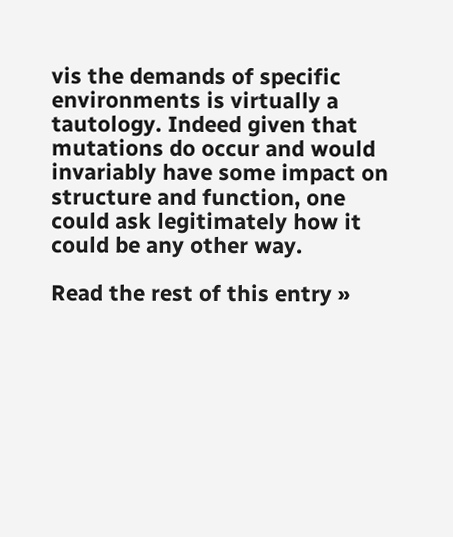vis the demands of specific environments is virtually a tautology. Indeed given that mutations do occur and would invariably have some impact on structure and function, one could ask legitimately how it could be any other way.

Read the rest of this entry »